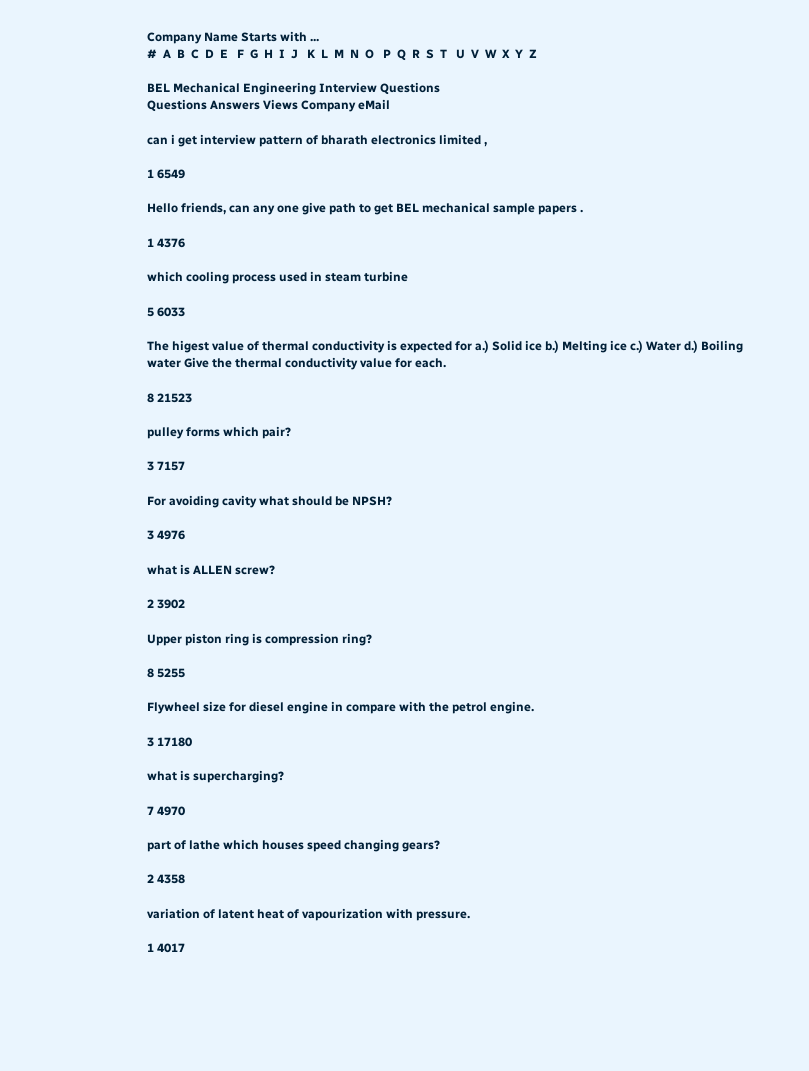Company Name Starts with ...
#  A  B  C  D  E   F  G  H  I  J   K  L  M  N  O   P  Q  R  S  T   U  V  W  X  Y  Z

BEL Mechanical Engineering Interview Questions
Questions Answers Views Company eMail

can i get interview pattern of bharath electronics limited ,

1 6549

Hello friends, can any one give path to get BEL mechanical sample papers .

1 4376

which cooling process used in steam turbine

5 6033

The higest value of thermal conductivity is expected for a.) Solid ice b.) Melting ice c.) Water d.) Boiling water Give the thermal conductivity value for each.

8 21523

pulley forms which pair?

3 7157

For avoiding cavity what should be NPSH?

3 4976

what is ALLEN screw?

2 3902

Upper piston ring is compression ring?

8 5255

Flywheel size for diesel engine in compare with the petrol engine.

3 17180

what is supercharging?

7 4970

part of lathe which houses speed changing gears?

2 4358

variation of latent heat of vapourization with pressure.

1 4017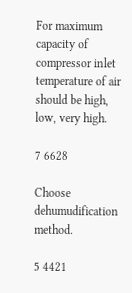For maximum capacity of compressor inlet temperature of air should be high, low, very high.

7 6628

Choose dehumudification method.

5 4421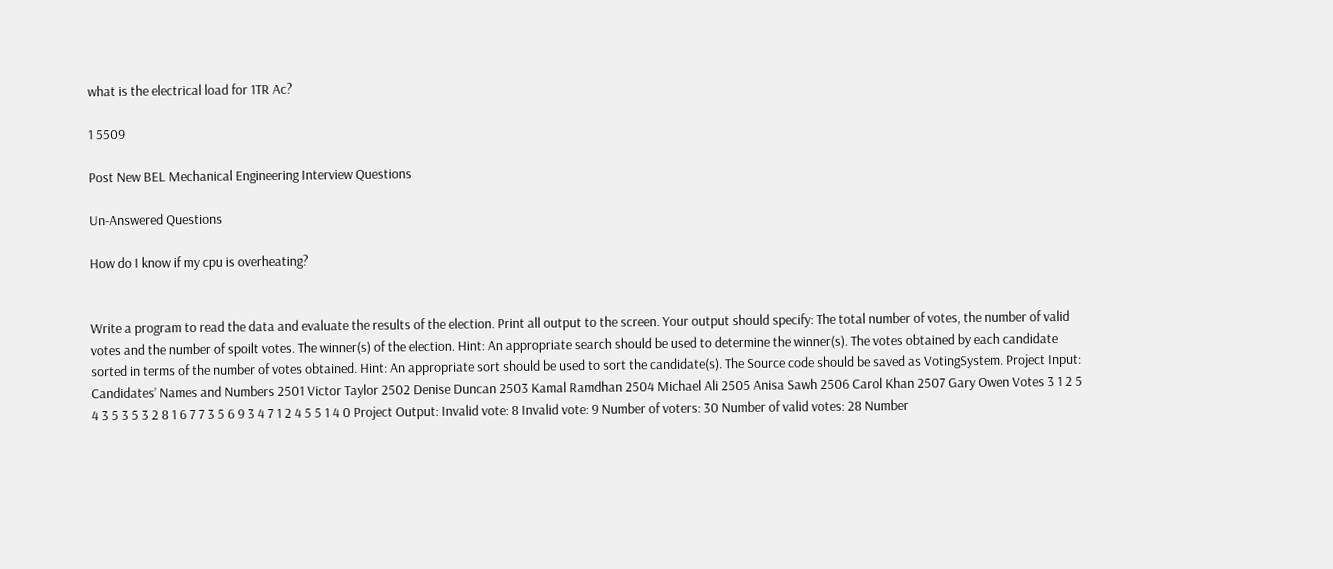what is the electrical load for 1TR Ac?

1 5509

Post New BEL Mechanical Engineering Interview Questions

Un-Answered Questions

How do I know if my cpu is overheating?


Write a program to read the data and evaluate the results of the election. Print all output to the screen. Your output should specify: The total number of votes, the number of valid votes and the number of spoilt votes. The winner(s) of the election. Hint: An appropriate search should be used to determine the winner(s). The votes obtained by each candidate sorted in terms of the number of votes obtained. Hint: An appropriate sort should be used to sort the candidate(s). The Source code should be saved as VotingSystem. Project Input: Candidates’ Names and Numbers 2501 Victor Taylor 2502 Denise Duncan 2503 Kamal Ramdhan 2504 Michael Ali 2505 Anisa Sawh 2506 Carol Khan 2507 Gary Owen Votes 3 1 2 5 4 3 5 3 5 3 2 8 1 6 7 7 3 5 6 9 3 4 7 1 2 4 5 5 1 4 0 Project Output: Invalid vote: 8 Invalid vote: 9 Number of voters: 30 Number of valid votes: 28 Number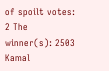of spoilt votes: 2 The winner(s): 2503 Kamal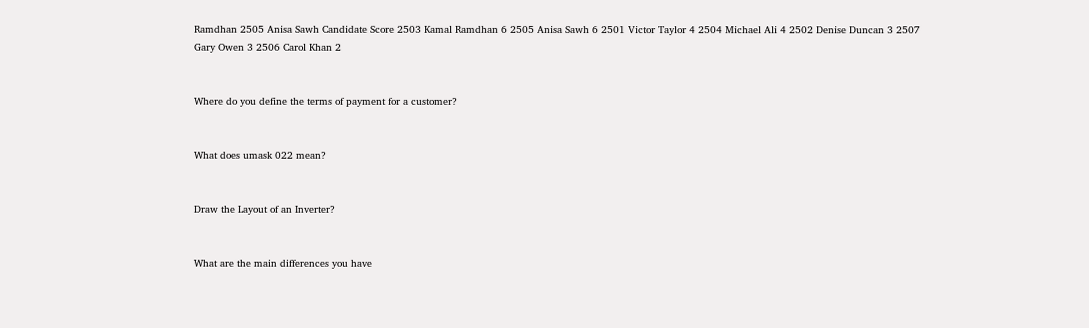Ramdhan 2505 Anisa Sawh Candidate Score 2503 Kamal Ramdhan 6 2505 Anisa Sawh 6 2501 Victor Taylor 4 2504 Michael Ali 4 2502 Denise Duncan 3 2507 Gary Owen 3 2506 Carol Khan 2


Where do you define the terms of payment for a customer?


What does umask 022 mean?


Draw the Layout of an Inverter?


What are the main differences you have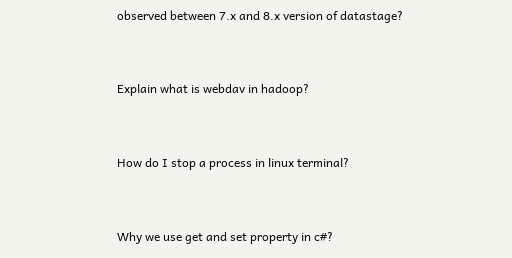observed between 7.x and 8.x version of datastage?


Explain what is webdav in hadoop?


How do I stop a process in linux terminal?


Why we use get and set property in c#?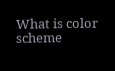What is color scheme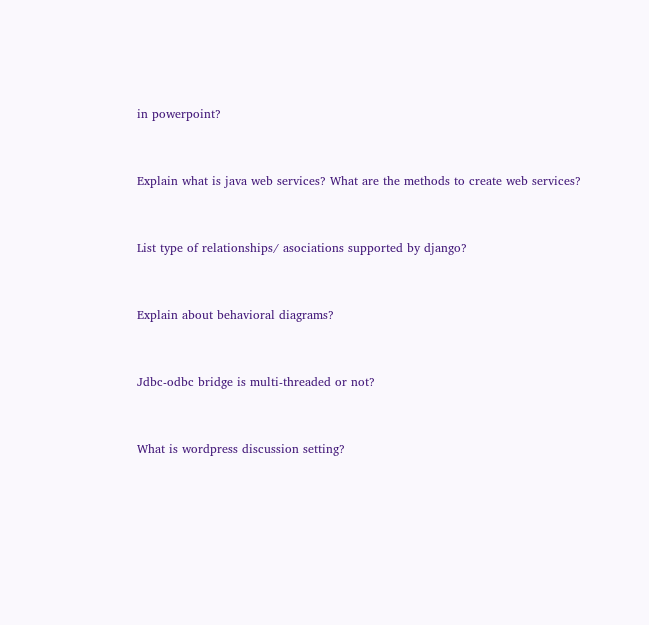in powerpoint?


Explain what is java web services? What are the methods to create web services?


List type of relationships/ asociations supported by django?


Explain about behavioral diagrams?


Jdbc-odbc bridge is multi-threaded or not?


What is wordpress discussion setting?